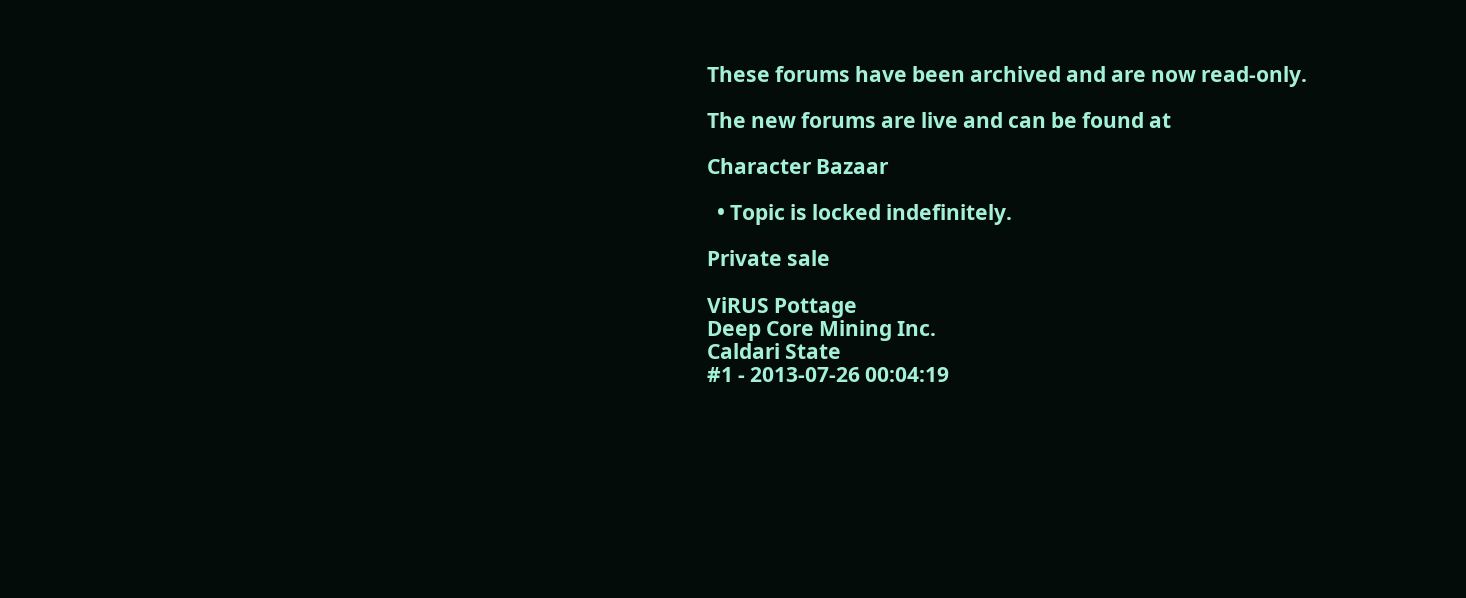These forums have been archived and are now read-only.

The new forums are live and can be found at

Character Bazaar

  • Topic is locked indefinitely.

Private sale

ViRUS Pottage
Deep Core Mining Inc.
Caldari State
#1 - 2013-07-26 00:04:19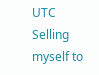UTC
Selling myself to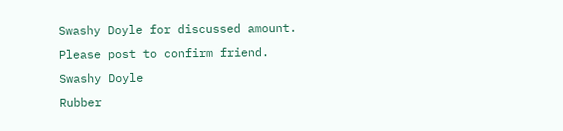Swashy Doyle for discussed amount. Please post to confirm friend.
Swashy Doyle
Rubber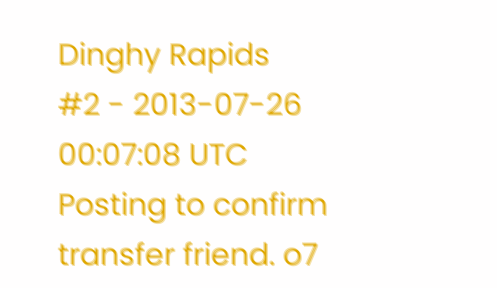Dinghy Rapids
#2 - 2013-07-26 00:07:08 UTC
Posting to confirm transfer friend. o7